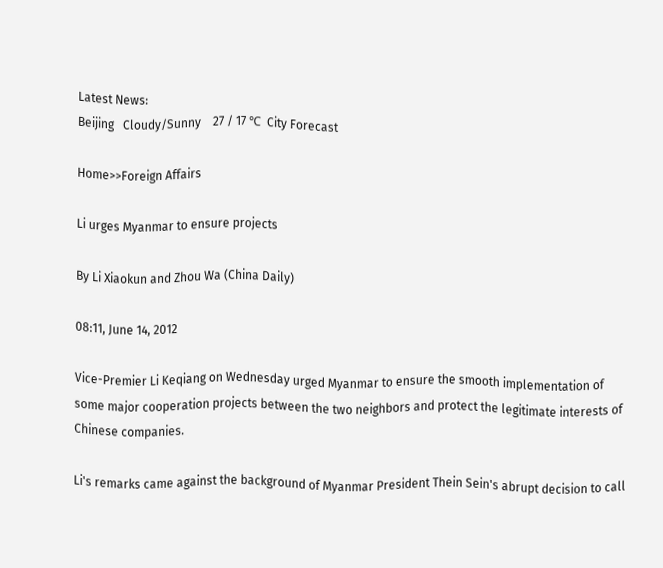Latest News:
Beijing   Cloudy/Sunny    27 / 17 ℃  City Forecast

Home>>Foreign Affairs

Li urges Myanmar to ensure projects

By Li Xiaokun and Zhou Wa (China Daily)

08:11, June 14, 2012

Vice-Premier Li Keqiang on Wednesday urged Myanmar to ensure the smooth implementation of some major cooperation projects between the two neighbors and protect the legitimate interests of Chinese companies.

Li's remarks came against the background of Myanmar President Thein Sein's abrupt decision to call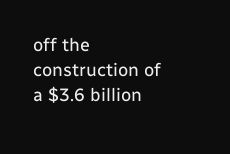off the construction of a $3.6 billion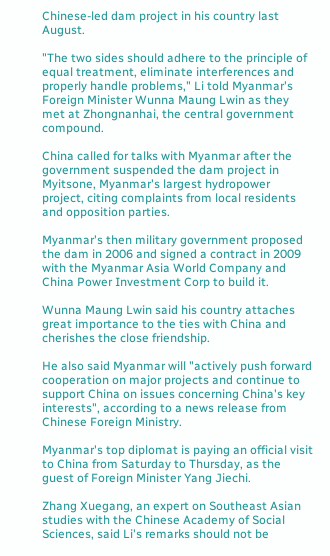Chinese-led dam project in his country last August.

"The two sides should adhere to the principle of equal treatment, eliminate interferences and properly handle problems," Li told Myanmar's Foreign Minister Wunna Maung Lwin as they met at Zhongnanhai, the central government compound.

China called for talks with Myanmar after the government suspended the dam project in Myitsone, Myanmar's largest hydropower project, citing complaints from local residents and opposition parties.

Myanmar's then military government proposed the dam in 2006 and signed a contract in 2009 with the Myanmar Asia World Company and China Power Investment Corp to build it.

Wunna Maung Lwin said his country attaches great importance to the ties with China and cherishes the close friendship.

He also said Myanmar will "actively push forward cooperation on major projects and continue to support China on issues concerning China's key interests", according to a news release from Chinese Foreign Ministry.

Myanmar's top diplomat is paying an official visit to China from Saturday to Thursday, as the guest of Foreign Minister Yang Jiechi.

Zhang Xuegang, an expert on Southeast Asian studies with the Chinese Academy of Social Sciences, said Li's remarks should not be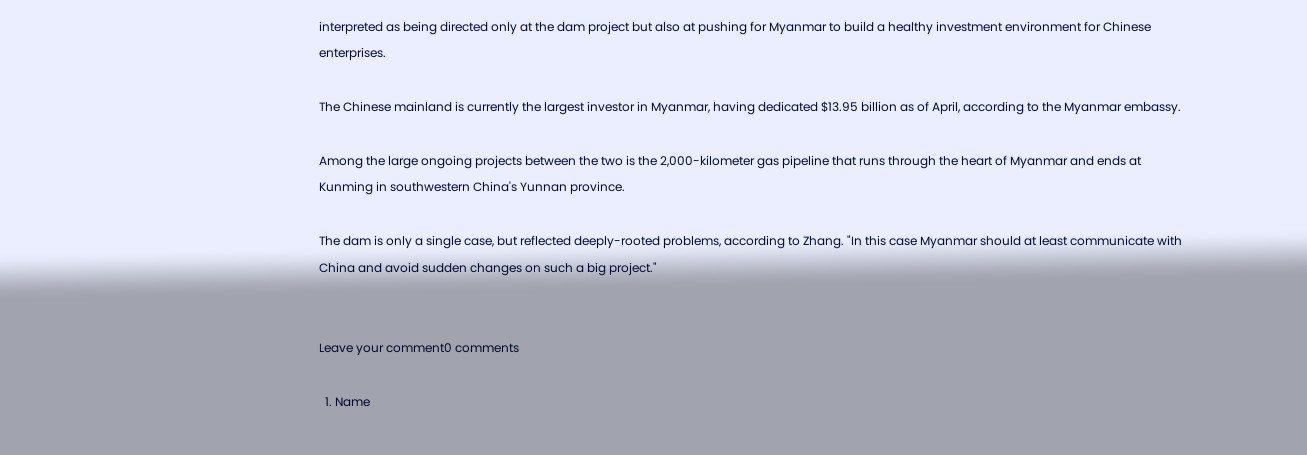interpreted as being directed only at the dam project but also at pushing for Myanmar to build a healthy investment environment for Chinese enterprises.

The Chinese mainland is currently the largest investor in Myanmar, having dedicated $13.95 billion as of April, according to the Myanmar embassy.

Among the large ongoing projects between the two is the 2,000-kilometer gas pipeline that runs through the heart of Myanmar and ends at Kunming in southwestern China's Yunnan province.

The dam is only a single case, but reflected deeply-rooted problems, according to Zhang. "In this case Myanmar should at least communicate with China and avoid sudden changes on such a big project."


Leave your comment0 comments

  1. Name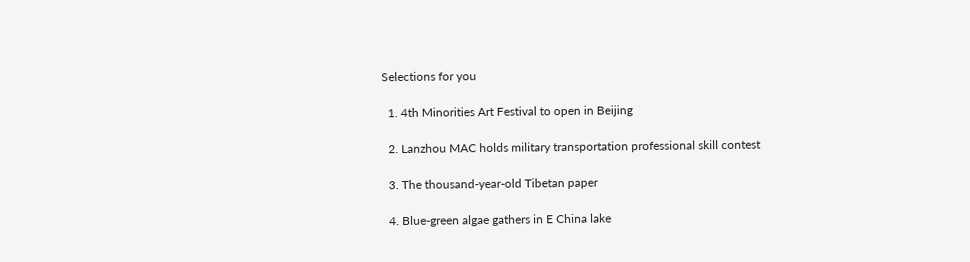Selections for you

  1. 4th Minorities Art Festival to open in Beijing

  2. Lanzhou MAC holds military transportation professional skill contest

  3. The thousand-year-old Tibetan paper

  4. Blue-green algae gathers in E China lake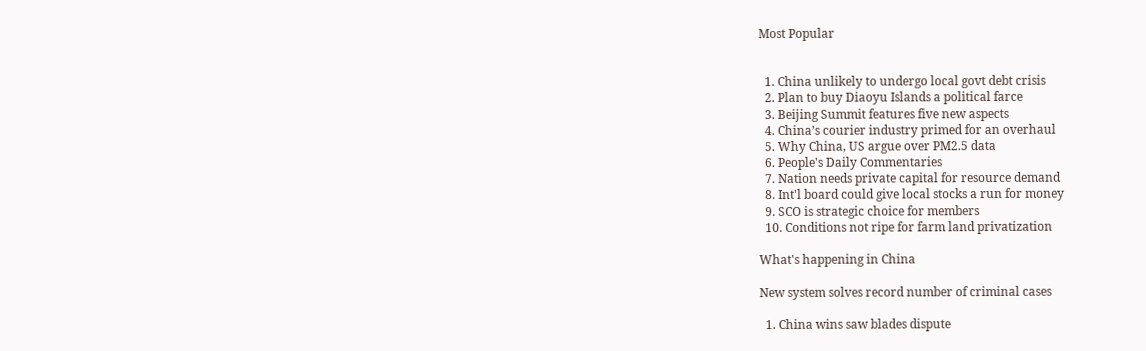Most Popular


  1. China unlikely to undergo local govt debt crisis
  2. Plan to buy Diaoyu Islands a political farce
  3. Beijing Summit features five new aspects
  4. China’s courier industry primed for an overhaul
  5. Why China, US argue over PM2.5 data
  6. People's Daily Commentaries
  7. Nation needs private capital for resource demand
  8. Int'l board could give local stocks a run for money
  9. SCO is strategic choice for members
  10. Conditions not ripe for farm land privatization

What's happening in China

New system solves record number of criminal cases

  1. China wins saw blades dispute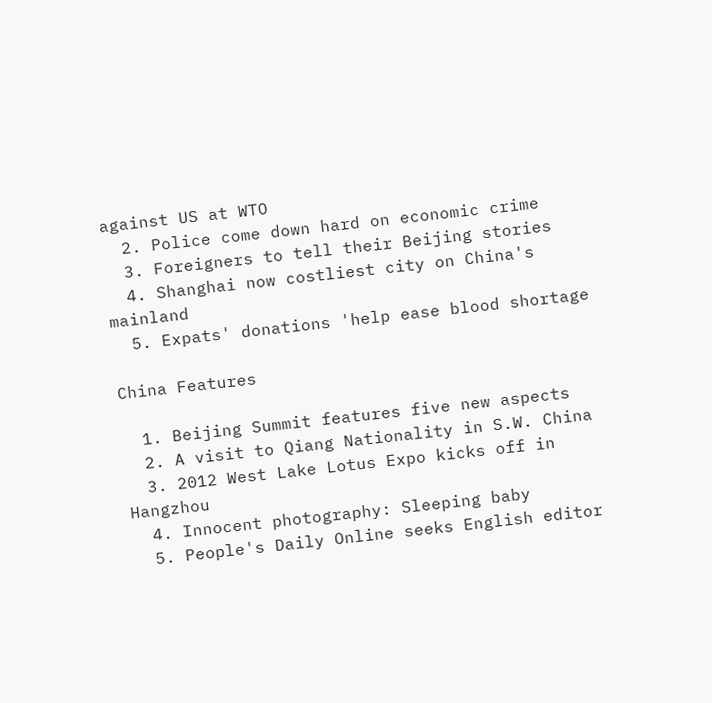against US at WTO
  2. Police come down hard on economic crime
  3. Foreigners to tell their Beijing stories
  4. Shanghai now costliest city on China's mainland
  5. Expats' donations 'help ease blood shortage

China Features

  1. Beijing Summit features five new aspects
  2. A visit to Qiang Nationality in S.W. China
  3. 2012 West Lake Lotus Expo kicks off in Hangzhou
  4. Innocent photography: Sleeping baby
  5. People's Daily Online seeks English editor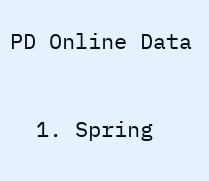PD Online Data

  1. Spring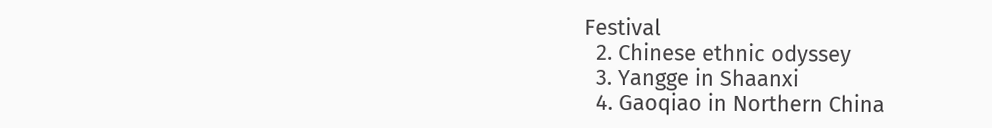Festival
  2. Chinese ethnic odyssey
  3. Yangge in Shaanxi
  4. Gaoqiao in Northern China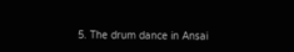5. The drum dance in Ansai